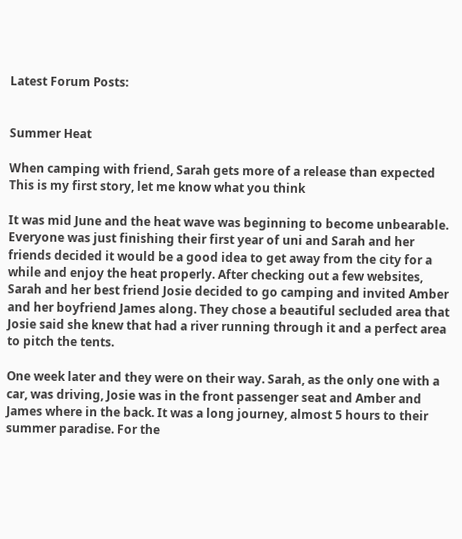Latest Forum Posts:


Summer Heat

When camping with friend, Sarah gets more of a release than expected
This is my first story, let me know what you think

It was mid June and the heat wave was beginning to become unbearable. Everyone was just finishing their first year of uni and Sarah and her friends decided it would be a good idea to get away from the city for a while and enjoy the heat properly. After checking out a few websites, Sarah and her best friend Josie decided to go camping and invited Amber and her boyfriend James along. They chose a beautiful secluded area that Josie said she knew that had a river running through it and a perfect area to pitch the tents.

One week later and they were on their way. Sarah, as the only one with a car, was driving, Josie was in the front passenger seat and Amber and James where in the back. It was a long journey, almost 5 hours to their summer paradise. For the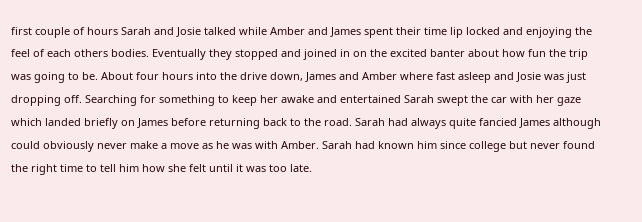first couple of hours Sarah and Josie talked while Amber and James spent their time lip locked and enjoying the feel of each others bodies. Eventually they stopped and joined in on the excited banter about how fun the trip was going to be. About four hours into the drive down, James and Amber where fast asleep and Josie was just dropping off. Searching for something to keep her awake and entertained Sarah swept the car with her gaze which landed briefly on James before returning back to the road. Sarah had always quite fancied James although could obviously never make a move as he was with Amber. Sarah had known him since college but never found the right time to tell him how she felt until it was too late.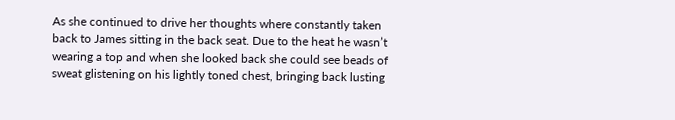As she continued to drive her thoughts where constantly taken back to James sitting in the back seat. Due to the heat he wasn’t wearing a top and when she looked back she could see beads of sweat glistening on his lightly toned chest, bringing back lusting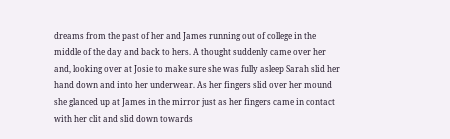dreams from the past of her and James running out of college in the middle of the day and back to hers. A thought suddenly came over her and, looking over at Josie to make sure she was fully asleep Sarah slid her hand down and into her underwear. As her fingers slid over her mound she glanced up at James in the mirror just as her fingers came in contact with her clit and slid down towards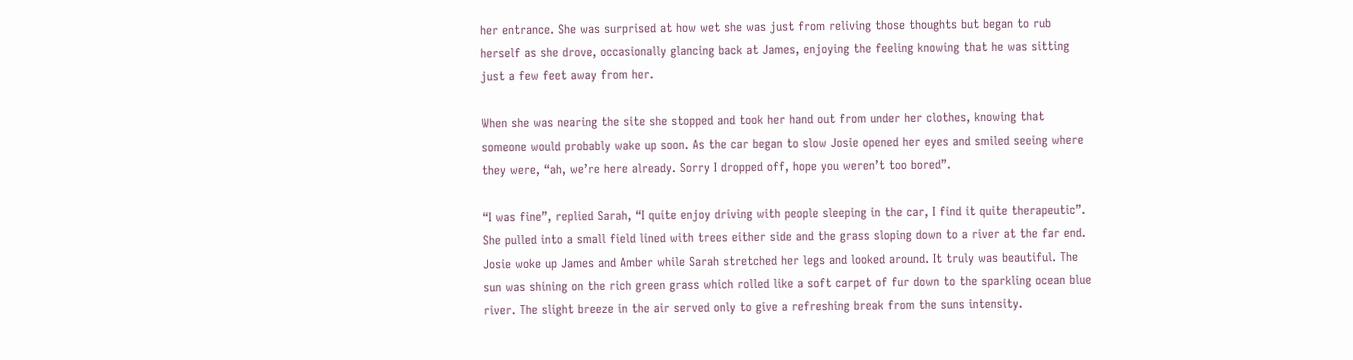her entrance. She was surprised at how wet she was just from reliving those thoughts but began to rub herself as she drove, occasionally glancing back at James, enjoying the feeling knowing that he was sitting just a few feet away from her.

When she was nearing the site she stopped and took her hand out from under her clothes, knowing that someone would probably wake up soon. As the car began to slow Josie opened her eyes and smiled seeing where they were, “ah, we’re here already. Sorry I dropped off, hope you weren’t too bored”.

“I was fine”, replied Sarah, “I quite enjoy driving with people sleeping in the car, I find it quite therapeutic”. She pulled into a small field lined with trees either side and the grass sloping down to a river at the far end. Josie woke up James and Amber while Sarah stretched her legs and looked around. It truly was beautiful. The sun was shining on the rich green grass which rolled like a soft carpet of fur down to the sparkling ocean blue river. The slight breeze in the air served only to give a refreshing break from the suns intensity.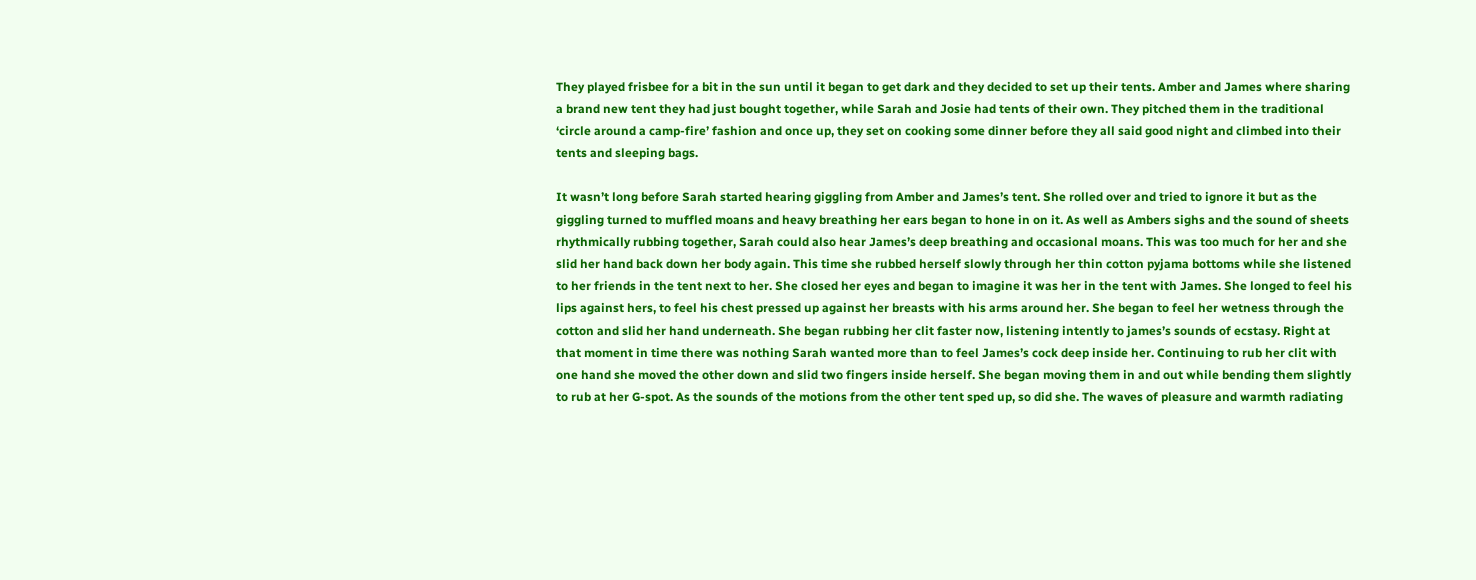They played frisbee for a bit in the sun until it began to get dark and they decided to set up their tents. Amber and James where sharing a brand new tent they had just bought together, while Sarah and Josie had tents of their own. They pitched them in the traditional ‘circle around a camp-fire’ fashion and once up, they set on cooking some dinner before they all said good night and climbed into their tents and sleeping bags.

It wasn’t long before Sarah started hearing giggling from Amber and James’s tent. She rolled over and tried to ignore it but as the giggling turned to muffled moans and heavy breathing her ears began to hone in on it. As well as Ambers sighs and the sound of sheets rhythmically rubbing together, Sarah could also hear James’s deep breathing and occasional moans. This was too much for her and she slid her hand back down her body again. This time she rubbed herself slowly through her thin cotton pyjama bottoms while she listened to her friends in the tent next to her. She closed her eyes and began to imagine it was her in the tent with James. She longed to feel his lips against hers, to feel his chest pressed up against her breasts with his arms around her. She began to feel her wetness through the cotton and slid her hand underneath. She began rubbing her clit faster now, listening intently to james’s sounds of ecstasy. Right at that moment in time there was nothing Sarah wanted more than to feel James’s cock deep inside her. Continuing to rub her clit with one hand she moved the other down and slid two fingers inside herself. She began moving them in and out while bending them slightly to rub at her G-spot. As the sounds of the motions from the other tent sped up, so did she. The waves of pleasure and warmth radiating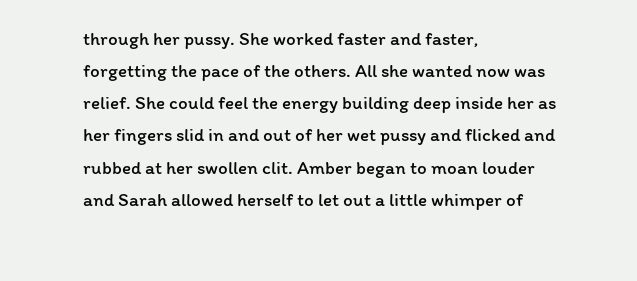through her pussy. She worked faster and faster, forgetting the pace of the others. All she wanted now was relief. She could feel the energy building deep inside her as her fingers slid in and out of her wet pussy and flicked and rubbed at her swollen clit. Amber began to moan louder and Sarah allowed herself to let out a little whimper of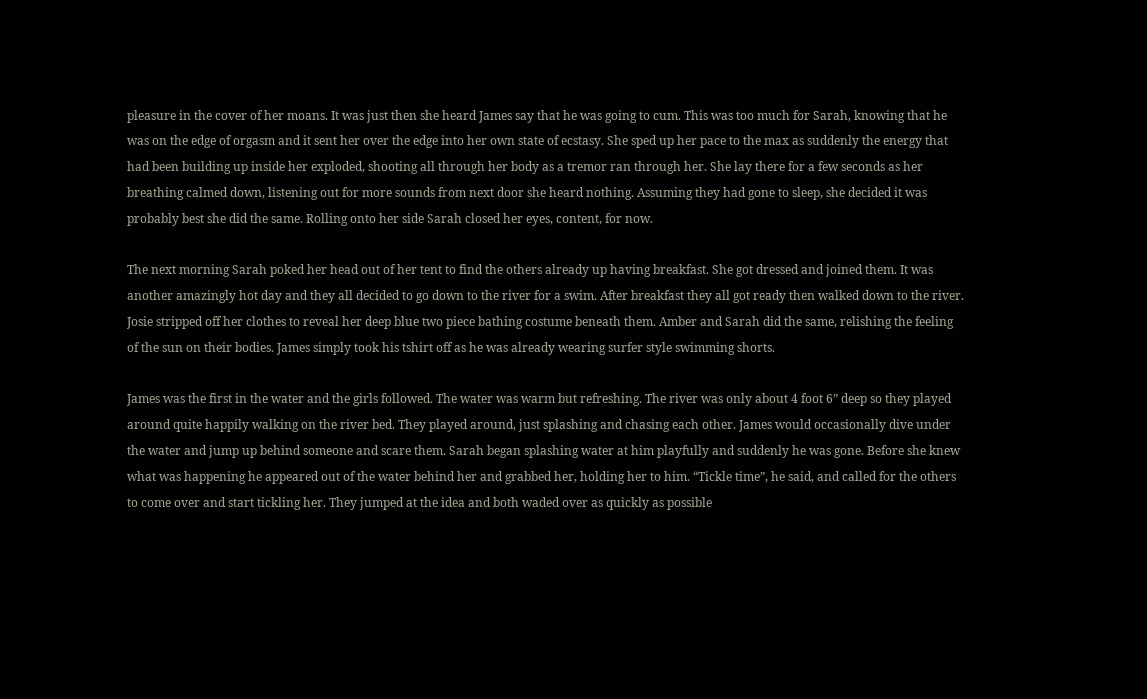pleasure in the cover of her moans. It was just then she heard James say that he was going to cum. This was too much for Sarah, knowing that he was on the edge of orgasm and it sent her over the edge into her own state of ecstasy. She sped up her pace to the max as suddenly the energy that had been building up inside her exploded, shooting all through her body as a tremor ran through her. She lay there for a few seconds as her breathing calmed down, listening out for more sounds from next door she heard nothing. Assuming they had gone to sleep, she decided it was probably best she did the same. Rolling onto her side Sarah closed her eyes, content, for now.

The next morning Sarah poked her head out of her tent to find the others already up having breakfast. She got dressed and joined them. It was another amazingly hot day and they all decided to go down to the river for a swim. After breakfast they all got ready then walked down to the river. Josie stripped off her clothes to reveal her deep blue two piece bathing costume beneath them. Amber and Sarah did the same, relishing the feeling of the sun on their bodies. James simply took his tshirt off as he was already wearing surfer style swimming shorts.

James was the first in the water and the girls followed. The water was warm but refreshing. The river was only about 4 foot 6” deep so they played around quite happily walking on the river bed. They played around, just splashing and chasing each other. James would occasionally dive under the water and jump up behind someone and scare them. Sarah began splashing water at him playfully and suddenly he was gone. Before she knew what was happening he appeared out of the water behind her and grabbed her, holding her to him. “Tickle time”, he said, and called for the others to come over and start tickling her. They jumped at the idea and both waded over as quickly as possible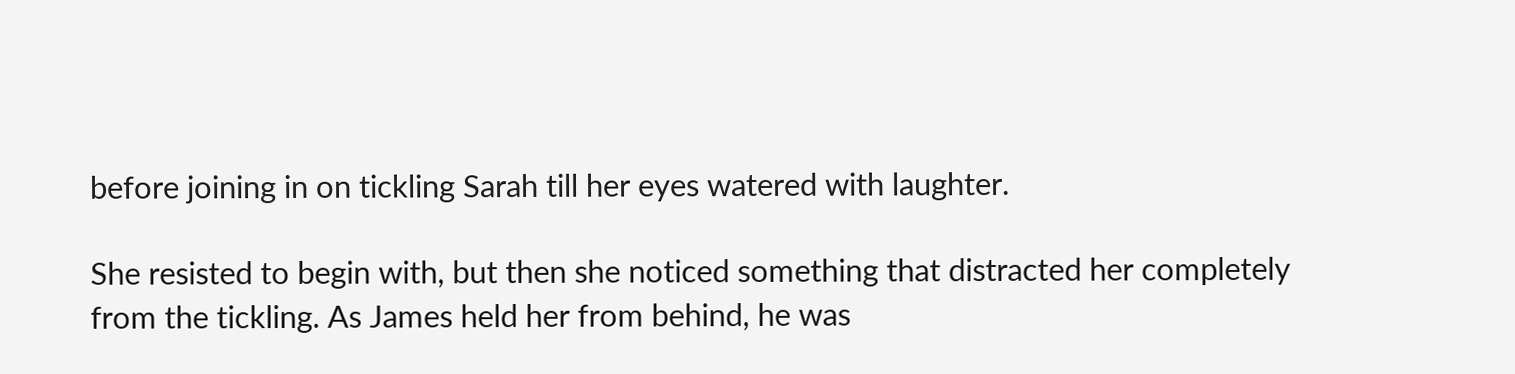before joining in on tickling Sarah till her eyes watered with laughter.

She resisted to begin with, but then she noticed something that distracted her completely from the tickling. As James held her from behind, he was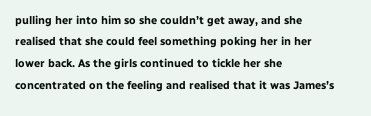pulling her into him so she couldn’t get away, and she realised that she could feel something poking her in her lower back. As the girls continued to tickle her she concentrated on the feeling and realised that it was James’s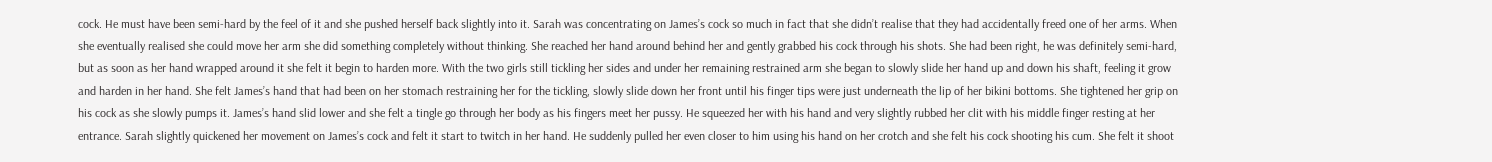cock. He must have been semi-hard by the feel of it and she pushed herself back slightly into it. Sarah was concentrating on James’s cock so much in fact that she didn’t realise that they had accidentally freed one of her arms. When she eventually realised she could move her arm she did something completely without thinking. She reached her hand around behind her and gently grabbed his cock through his shots. She had been right, he was definitely semi-hard, but as soon as her hand wrapped around it she felt it begin to harden more. With the two girls still tickling her sides and under her remaining restrained arm she began to slowly slide her hand up and down his shaft, feeling it grow and harden in her hand. She felt James’s hand that had been on her stomach restraining her for the tickling, slowly slide down her front until his finger tips were just underneath the lip of her bikini bottoms. She tightened her grip on his cock as she slowly pumps it. James’s hand slid lower and she felt a tingle go through her body as his fingers meet her pussy. He squeezed her with his hand and very slightly rubbed her clit with his middle finger resting at her entrance. Sarah slightly quickened her movement on James’s cock and felt it start to twitch in her hand. He suddenly pulled her even closer to him using his hand on her crotch and she felt his cock shooting his cum. She felt it shoot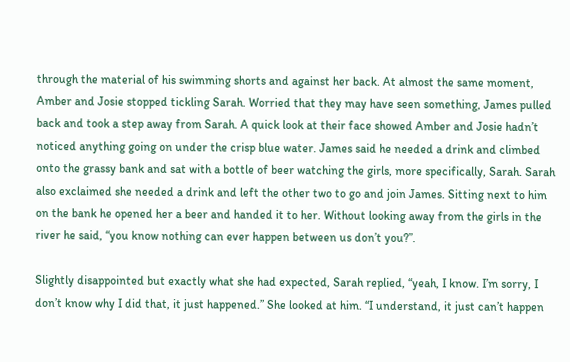through the material of his swimming shorts and against her back. At almost the same moment, Amber and Josie stopped tickling Sarah. Worried that they may have seen something, James pulled back and took a step away from Sarah. A quick look at their face showed Amber and Josie hadn’t noticed anything going on under the crisp blue water. James said he needed a drink and climbed onto the grassy bank and sat with a bottle of beer watching the girls, more specifically, Sarah. Sarah also exclaimed she needed a drink and left the other two to go and join James. Sitting next to him on the bank he opened her a beer and handed it to her. Without looking away from the girls in the river he said, “you know nothing can ever happen between us don’t you?”.

Slightly disappointed but exactly what she had expected, Sarah replied, “yeah, I know. I’m sorry, I don’t know why I did that, it just happened.” She looked at him. “I understand, it just can’t happen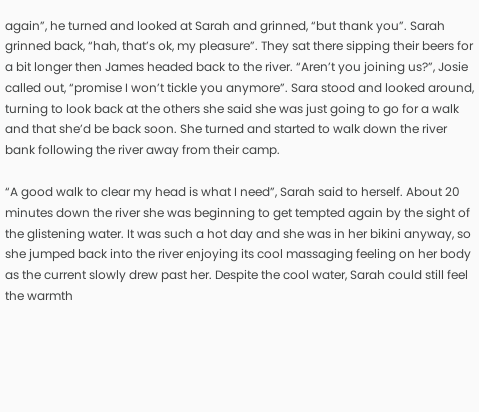again”, he turned and looked at Sarah and grinned, “but thank you”. Sarah grinned back, “hah, that’s ok, my pleasure”. They sat there sipping their beers for a bit longer then James headed back to the river. “Aren’t you joining us?”, Josie called out, “promise I won’t tickle you anymore”. Sara stood and looked around, turning to look back at the others she said she was just going to go for a walk and that she’d be back soon. She turned and started to walk down the river bank following the river away from their camp.

“A good walk to clear my head is what I need”, Sarah said to herself. About 20 minutes down the river she was beginning to get tempted again by the sight of the glistening water. It was such a hot day and she was in her bikini anyway, so she jumped back into the river enjoying its cool massaging feeling on her body as the current slowly drew past her. Despite the cool water, Sarah could still feel the warmth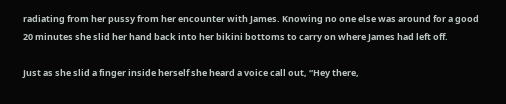radiating from her pussy from her encounter with James. Knowing no one else was around for a good 20 minutes she slid her hand back into her bikini bottoms to carry on where James had left off.

Just as she slid a finger inside herself she heard a voice call out, “Hey there,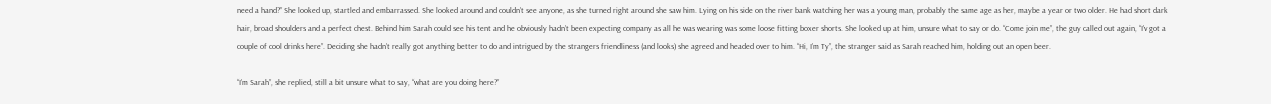need a hand?” She looked up, startled and embarrassed. She looked around and couldn’t see anyone, as she turned right around she saw him. Lying on his side on the river bank watching her was a young man, probably the same age as her, maybe a year or two older. He had short dark hair, broad shoulders and a perfect chest. Behind him Sarah could see his tent and he obviously hadn’t been expecting company as all he was wearing was some loose fitting boxer shorts. She looked up at him, unsure what to say or do. “Come join me”, the guy called out again, “I’v got a couple of cool drinks here”. Deciding she hadn’t really got anything better to do and intrigued by the strangers friendliness (and looks) she agreed and headed over to him. “Hi, I’m Ty”, the stranger said as Sarah reached him, holding out an open beer.

“I’m Sarah”, she replied, still a bit unsure what to say, “what are you doing here?”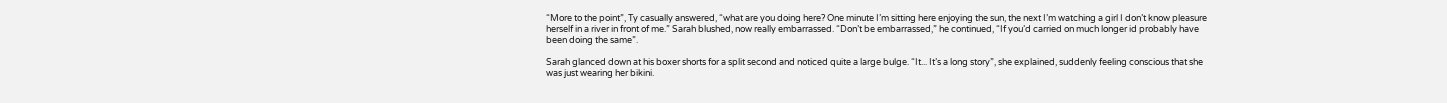“More to the point”, Ty casually answered, “what are you doing here? One minute I’m sitting here enjoying the sun, the next I’m watching a girl I don’t know pleasure herself in a river in front of me.” Sarah blushed, now really embarrassed. “Don’t be embarrassed,” he continued, “If you’d carried on much longer id probably have been doing the same”.

Sarah glanced down at his boxer shorts for a split second and noticed quite a large bulge. “It... It’s a long story”, she explained, suddenly feeling conscious that she was just wearing her bikini.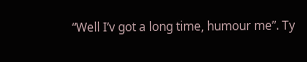“Well I’v got a long time, humour me”. Ty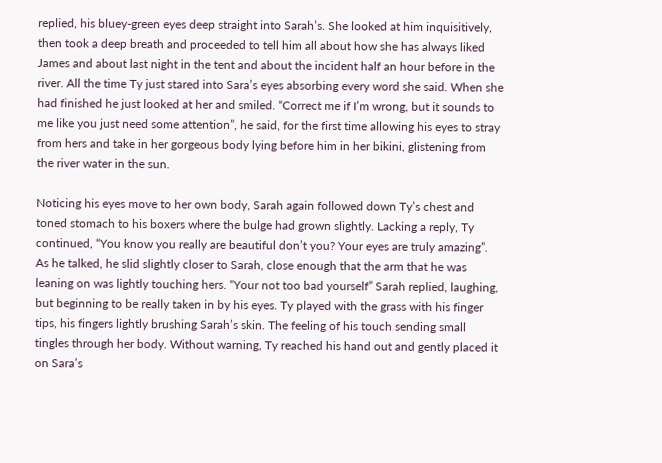replied, his bluey-green eyes deep straight into Sarah’s. She looked at him inquisitively, then took a deep breath and proceeded to tell him all about how she has always liked James and about last night in the tent and about the incident half an hour before in the river. All the time Ty just stared into Sara’s eyes absorbing every word she said. When she had finished he just looked at her and smiled. “Correct me if I’m wrong, but it sounds to me like you just need some attention”, he said, for the first time allowing his eyes to stray from hers and take in her gorgeous body lying before him in her bikini, glistening from the river water in the sun.

Noticing his eyes move to her own body, Sarah again followed down Ty’s chest and toned stomach to his boxers where the bulge had grown slightly. Lacking a reply, Ty continued, “You know you really are beautiful don’t you? Your eyes are truly amazing”. As he talked, he slid slightly closer to Sarah, close enough that the arm that he was leaning on was lightly touching hers. “Your not too bad yourself” Sarah replied, laughing, but beginning to be really taken in by his eyes. Ty played with the grass with his finger tips, his fingers lightly brushing Sarah’s skin. The feeling of his touch sending small tingles through her body. Without warning, Ty reached his hand out and gently placed it on Sara’s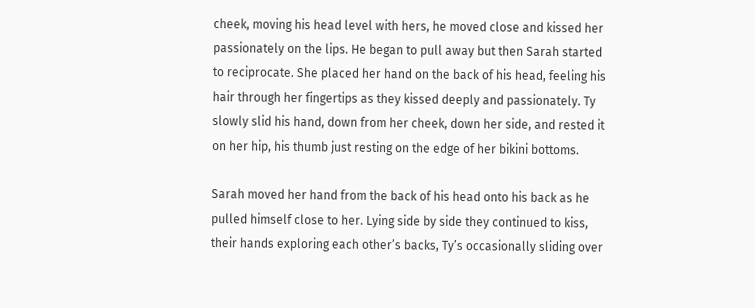cheek, moving his head level with hers, he moved close and kissed her passionately on the lips. He began to pull away but then Sarah started to reciprocate. She placed her hand on the back of his head, feeling his hair through her fingertips as they kissed deeply and passionately. Ty slowly slid his hand, down from her cheek, down her side, and rested it on her hip, his thumb just resting on the edge of her bikini bottoms.

Sarah moved her hand from the back of his head onto his back as he pulled himself close to her. Lying side by side they continued to kiss, their hands exploring each other’s backs, Ty’s occasionally sliding over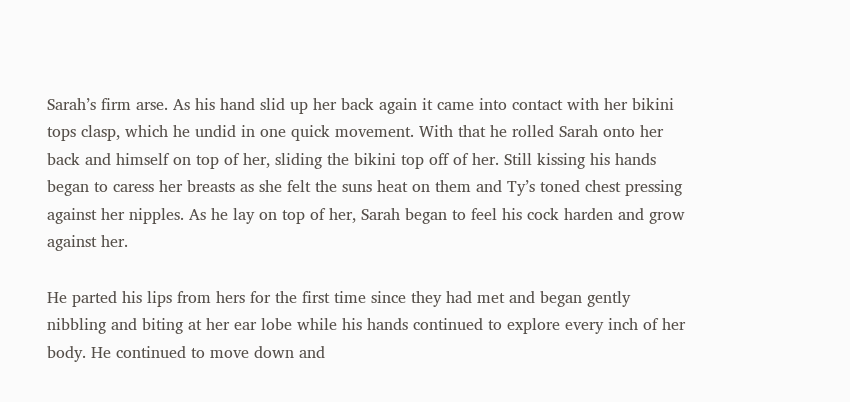Sarah’s firm arse. As his hand slid up her back again it came into contact with her bikini tops clasp, which he undid in one quick movement. With that he rolled Sarah onto her back and himself on top of her, sliding the bikini top off of her. Still kissing his hands began to caress her breasts as she felt the suns heat on them and Ty’s toned chest pressing against her nipples. As he lay on top of her, Sarah began to feel his cock harden and grow against her.

He parted his lips from hers for the first time since they had met and began gently nibbling and biting at her ear lobe while his hands continued to explore every inch of her body. He continued to move down and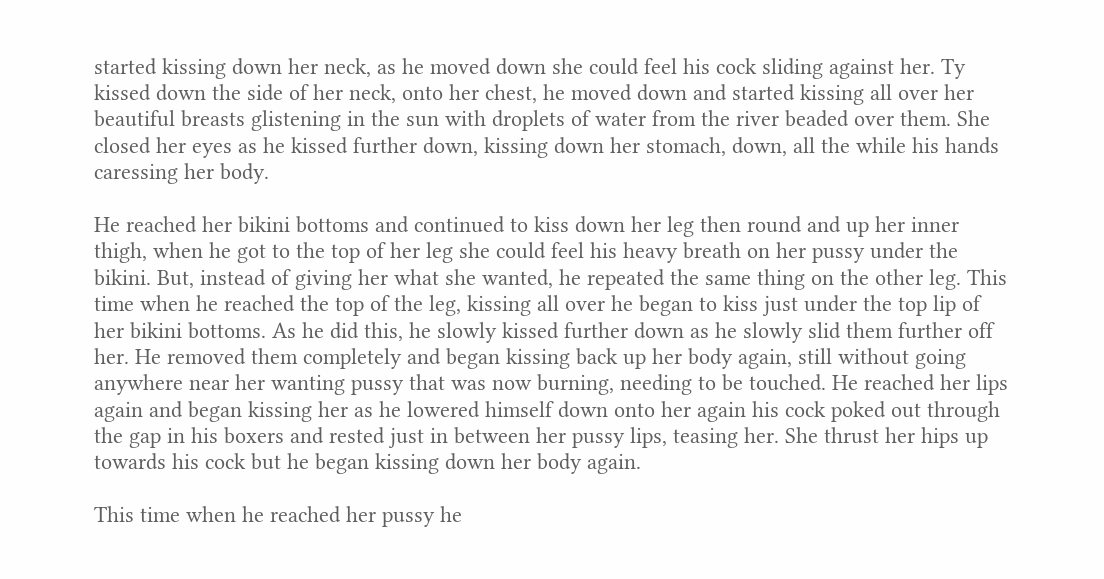started kissing down her neck, as he moved down she could feel his cock sliding against her. Ty kissed down the side of her neck, onto her chest, he moved down and started kissing all over her beautiful breasts glistening in the sun with droplets of water from the river beaded over them. She closed her eyes as he kissed further down, kissing down her stomach, down, all the while his hands caressing her body.

He reached her bikini bottoms and continued to kiss down her leg then round and up her inner thigh, when he got to the top of her leg she could feel his heavy breath on her pussy under the bikini. But, instead of giving her what she wanted, he repeated the same thing on the other leg. This time when he reached the top of the leg, kissing all over he began to kiss just under the top lip of her bikini bottoms. As he did this, he slowly kissed further down as he slowly slid them further off her. He removed them completely and began kissing back up her body again, still without going anywhere near her wanting pussy that was now burning, needing to be touched. He reached her lips again and began kissing her as he lowered himself down onto her again his cock poked out through the gap in his boxers and rested just in between her pussy lips, teasing her. She thrust her hips up towards his cock but he began kissing down her body again.

This time when he reached her pussy he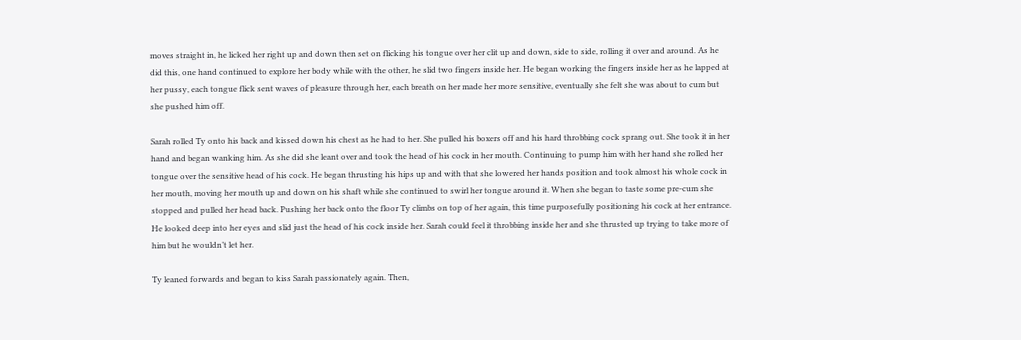moves straight in, he licked her right up and down then set on flicking his tongue over her clit up and down, side to side, rolling it over and around. As he did this, one hand continued to explore her body while with the other, he slid two fingers inside her. He began working the fingers inside her as he lapped at her pussy, each tongue flick sent waves of pleasure through her, each breath on her made her more sensitive, eventually she felt she was about to cum but she pushed him off.

Sarah rolled Ty onto his back and kissed down his chest as he had to her. She pulled his boxers off and his hard throbbing cock sprang out. She took it in her hand and began wanking him. As she did she leant over and took the head of his cock in her mouth. Continuing to pump him with her hand she rolled her tongue over the sensitive head of his cock. He began thrusting his hips up and with that she lowered her hands position and took almost his whole cock in her mouth, moving her mouth up and down on his shaft while she continued to swirl her tongue around it. When she began to taste some pre-cum she stopped and pulled her head back. Pushing her back onto the floor Ty climbs on top of her again, this time purposefully positioning his cock at her entrance. He looked deep into her eyes and slid just the head of his cock inside her. Sarah could feel it throbbing inside her and she thrusted up trying to take more of him but he wouldn’t let her.

Ty leaned forwards and began to kiss Sarah passionately again. Then,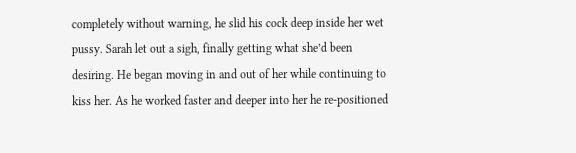completely without warning, he slid his cock deep inside her wet pussy. Sarah let out a sigh, finally getting what she’d been desiring. He began moving in and out of her while continuing to kiss her. As he worked faster and deeper into her he re-positioned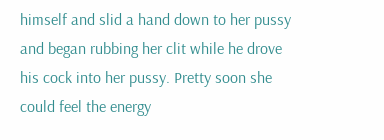himself and slid a hand down to her pussy and began rubbing her clit while he drove his cock into her pussy. Pretty soon she could feel the energy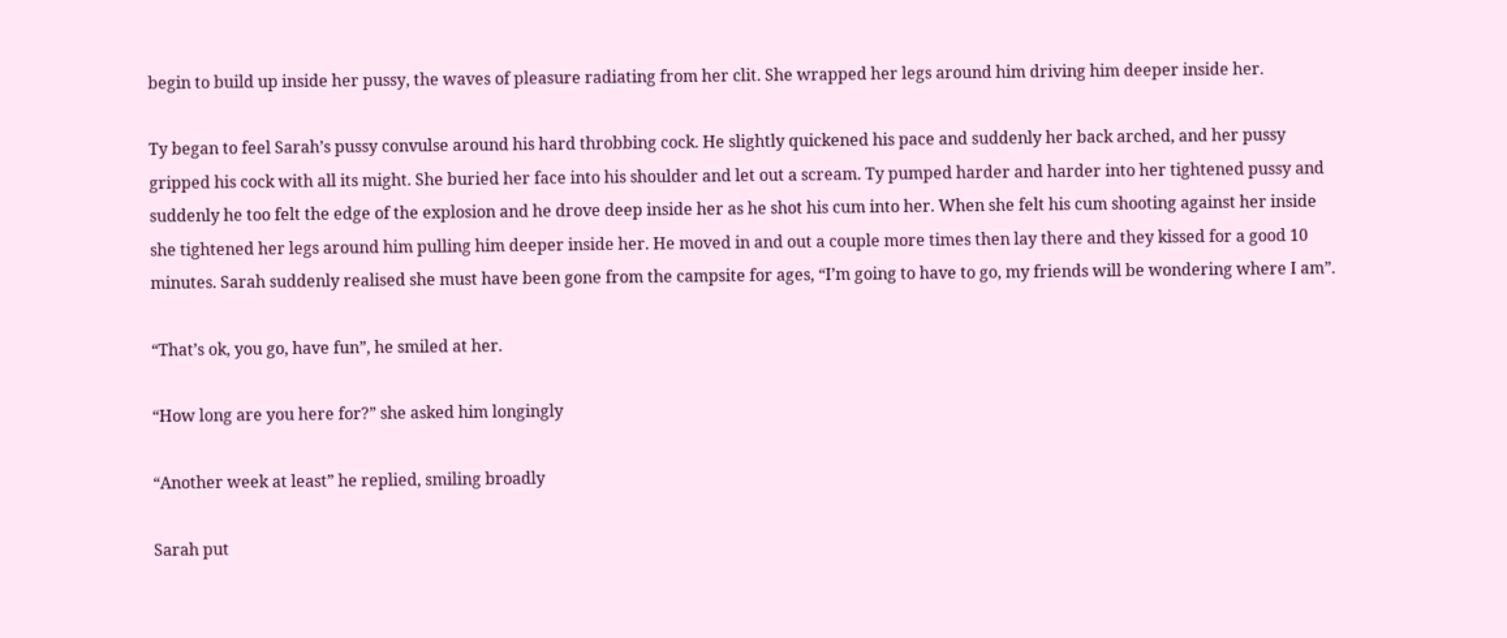begin to build up inside her pussy, the waves of pleasure radiating from her clit. She wrapped her legs around him driving him deeper inside her.

Ty began to feel Sarah’s pussy convulse around his hard throbbing cock. He slightly quickened his pace and suddenly her back arched, and her pussy gripped his cock with all its might. She buried her face into his shoulder and let out a scream. Ty pumped harder and harder into her tightened pussy and suddenly he too felt the edge of the explosion and he drove deep inside her as he shot his cum into her. When she felt his cum shooting against her inside she tightened her legs around him pulling him deeper inside her. He moved in and out a couple more times then lay there and they kissed for a good 10 minutes. Sarah suddenly realised she must have been gone from the campsite for ages, “I’m going to have to go, my friends will be wondering where I am”.

“That’s ok, you go, have fun”, he smiled at her.

“How long are you here for?” she asked him longingly

“Another week at least” he replied, smiling broadly

Sarah put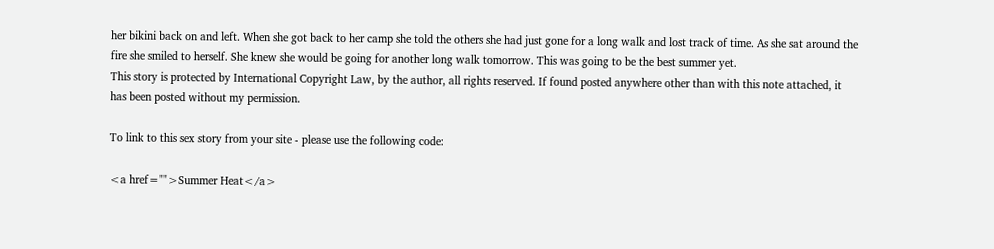her bikini back on and left. When she got back to her camp she told the others she had just gone for a long walk and lost track of time. As she sat around the fire she smiled to herself. She knew she would be going for another long walk tomorrow. This was going to be the best summer yet.
This story is protected by International Copyright Law, by the author, all rights reserved. If found posted anywhere other than with this note attached, it has been posted without my permission.

To link to this sex story from your site - please use the following code:

<a href="">Summer Heat</a>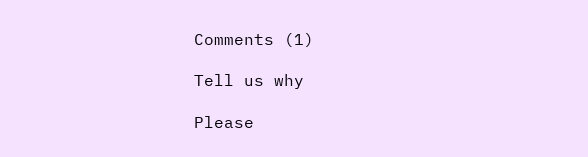Comments (1)

Tell us why

Please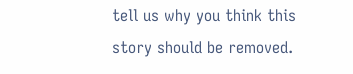tell us why you think this story should be removed.